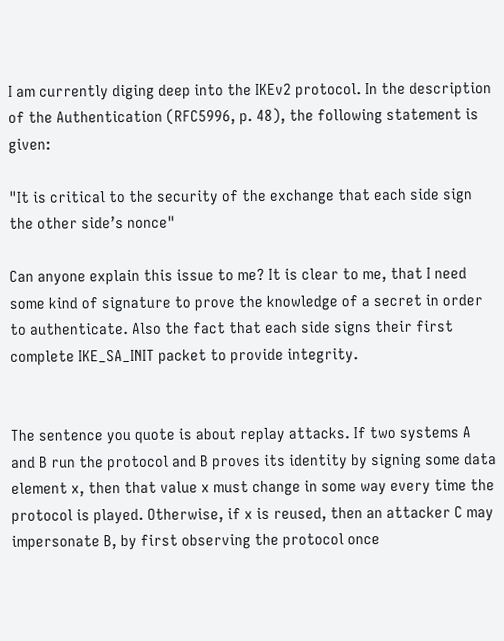I am currently diging deep into the IKEv2 protocol. In the description of the Authentication (RFC5996, p. 48), the following statement is given:

"It is critical to the security of the exchange that each side sign the other side’s nonce"

Can anyone explain this issue to me? It is clear to me, that I need some kind of signature to prove the knowledge of a secret in order to authenticate. Also the fact that each side signs their first complete IKE_SA_INIT packet to provide integrity.


The sentence you quote is about replay attacks. If two systems A and B run the protocol and B proves its identity by signing some data element x, then that value x must change in some way every time the protocol is played. Otherwise, if x is reused, then an attacker C may impersonate B, by first observing the protocol once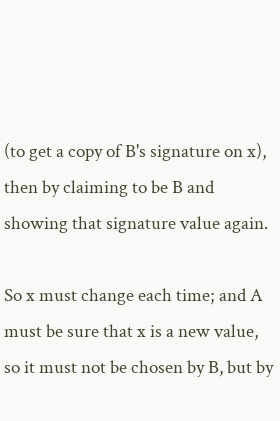(to get a copy of B's signature on x), then by claiming to be B and showing that signature value again.

So x must change each time; and A must be sure that x is a new value, so it must not be chosen by B, but by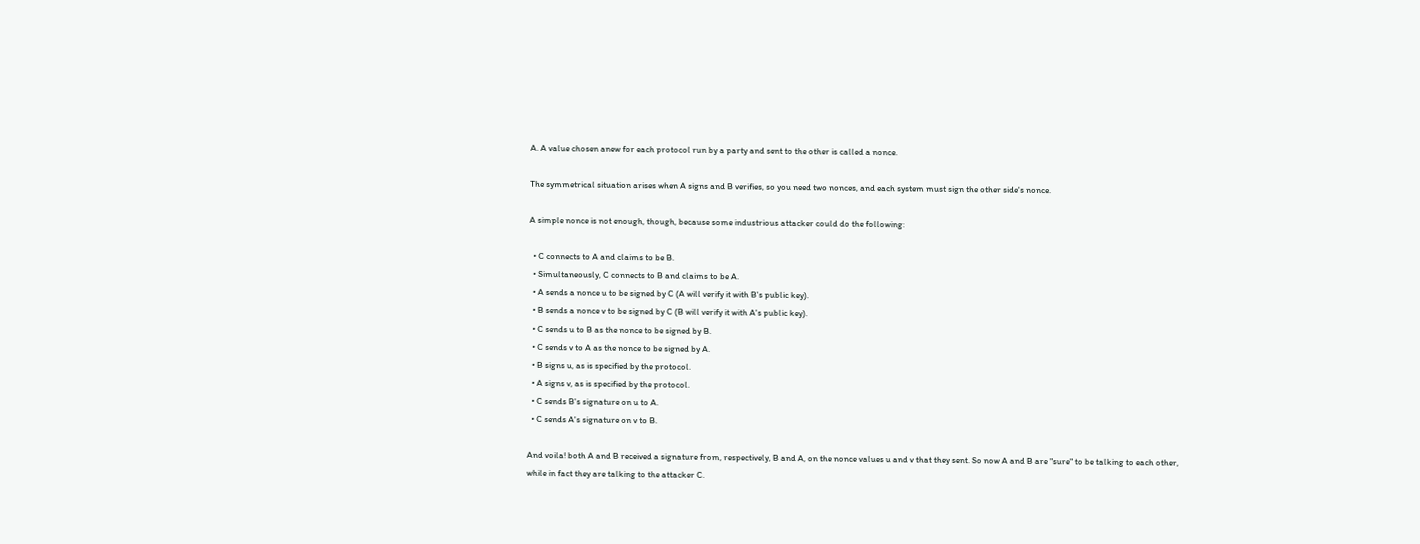A. A value chosen anew for each protocol run by a party and sent to the other is called a nonce.

The symmetrical situation arises when A signs and B verifies, so you need two nonces, and each system must sign the other side's nonce.

A simple nonce is not enough, though, because some industrious attacker could do the following:

  • C connects to A and claims to be B.
  • Simultaneously, C connects to B and claims to be A.
  • A sends a nonce u to be signed by C (A will verify it with B's public key).
  • B sends a nonce v to be signed by C (B will verify it with A's public key).
  • C sends u to B as the nonce to be signed by B.
  • C sends v to A as the nonce to be signed by A.
  • B signs u, as is specified by the protocol.
  • A signs v, as is specified by the protocol.
  • C sends B's signature on u to A.
  • C sends A's signature on v to B.

And voila! both A and B received a signature from, respectively, B and A, on the nonce values u and v that they sent. So now A and B are "sure" to be talking to each other, while in fact they are talking to the attacker C.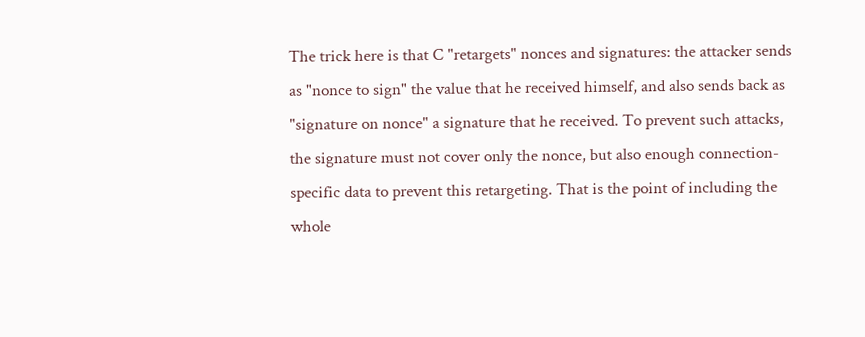The trick here is that C "retargets" nonces and signatures: the attacker sends as "nonce to sign" the value that he received himself, and also sends back as "signature on nonce" a signature that he received. To prevent such attacks, the signature must not cover only the nonce, but also enough connection-specific data to prevent this retargeting. That is the point of including the whole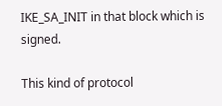IKE_SA_INIT in that block which is signed.

This kind of protocol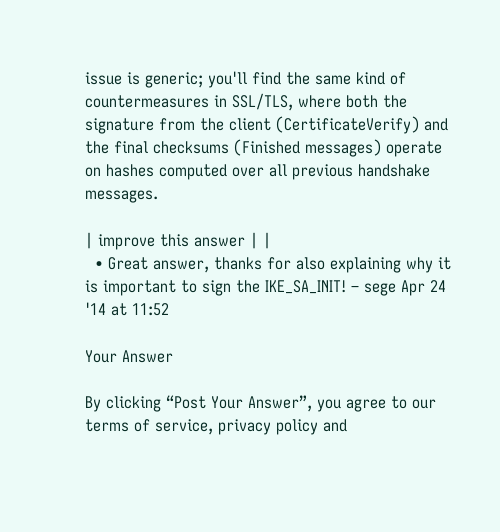issue is generic; you'll find the same kind of countermeasures in SSL/TLS, where both the signature from the client (CertificateVerify) and the final checksums (Finished messages) operate on hashes computed over all previous handshake messages.

| improve this answer | |
  • Great answer, thanks for also explaining why it is important to sign the IKE_SA_INIT! – sege Apr 24 '14 at 11:52

Your Answer

By clicking “Post Your Answer”, you agree to our terms of service, privacy policy and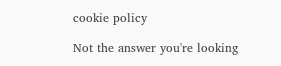cookie policy

Not the answer you're looking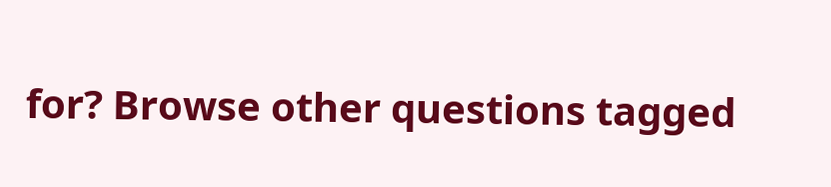for? Browse other questions tagged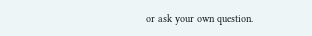or ask your own question.